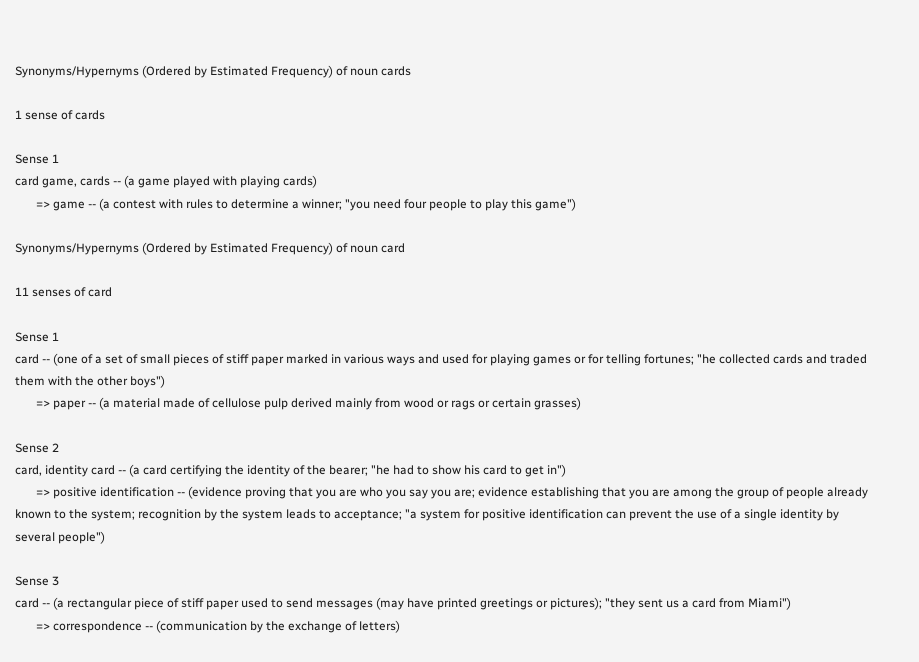Synonyms/Hypernyms (Ordered by Estimated Frequency) of noun cards

1 sense of cards

Sense 1
card game, cards -- (a game played with playing cards)
       => game -- (a contest with rules to determine a winner; "you need four people to play this game")

Synonyms/Hypernyms (Ordered by Estimated Frequency) of noun card

11 senses of card

Sense 1
card -- (one of a set of small pieces of stiff paper marked in various ways and used for playing games or for telling fortunes; "he collected cards and traded them with the other boys")
       => paper -- (a material made of cellulose pulp derived mainly from wood or rags or certain grasses)

Sense 2
card, identity card -- (a card certifying the identity of the bearer; "he had to show his card to get in")
       => positive identification -- (evidence proving that you are who you say you are; evidence establishing that you are among the group of people already known to the system; recognition by the system leads to acceptance; "a system for positive identification can prevent the use of a single identity by several people")

Sense 3
card -- (a rectangular piece of stiff paper used to send messages (may have printed greetings or pictures); "they sent us a card from Miami")
       => correspondence -- (communication by the exchange of letters)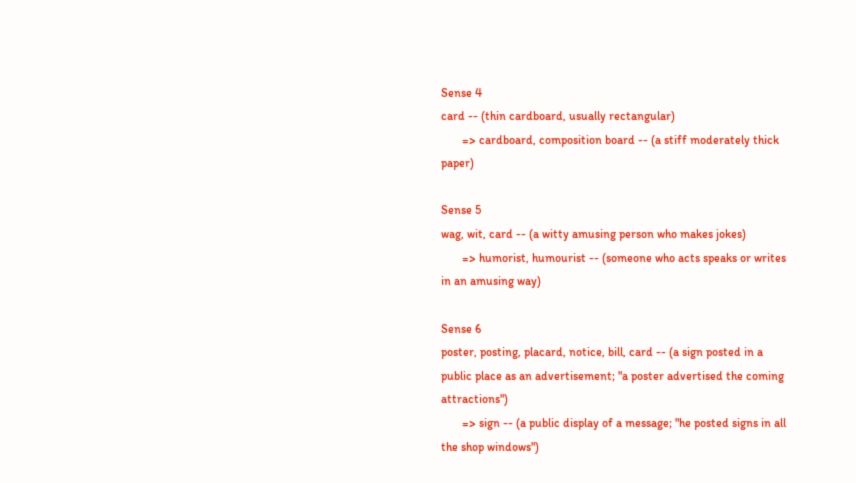Sense 4
card -- (thin cardboard, usually rectangular)
       => cardboard, composition board -- (a stiff moderately thick paper)

Sense 5
wag, wit, card -- (a witty amusing person who makes jokes)
       => humorist, humourist -- (someone who acts speaks or writes in an amusing way)

Sense 6
poster, posting, placard, notice, bill, card -- (a sign posted in a public place as an advertisement; "a poster advertised the coming attractions")
       => sign -- (a public display of a message; "he posted signs in all the shop windows")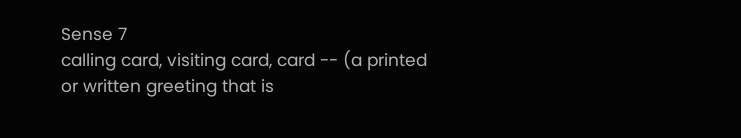Sense 7
calling card, visiting card, card -- (a printed or written greeting that is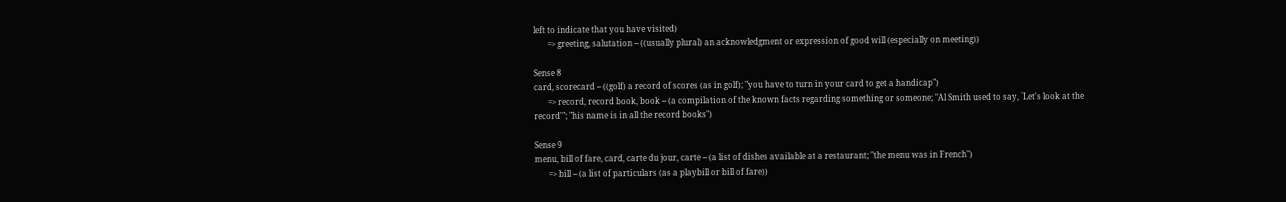left to indicate that you have visited)
       => greeting, salutation -- ((usually plural) an acknowledgment or expression of good will (especially on meeting))

Sense 8
card, scorecard -- ((golf) a record of scores (as in golf); "you have to turn in your card to get a handicap")
       => record, record book, book -- (a compilation of the known facts regarding something or someone; "Al Smith used to say, `Let's look at the record'"; "his name is in all the record books")

Sense 9
menu, bill of fare, card, carte du jour, carte -- (a list of dishes available at a restaurant; "the menu was in French")
       => bill -- (a list of particulars (as a playbill or bill of fare))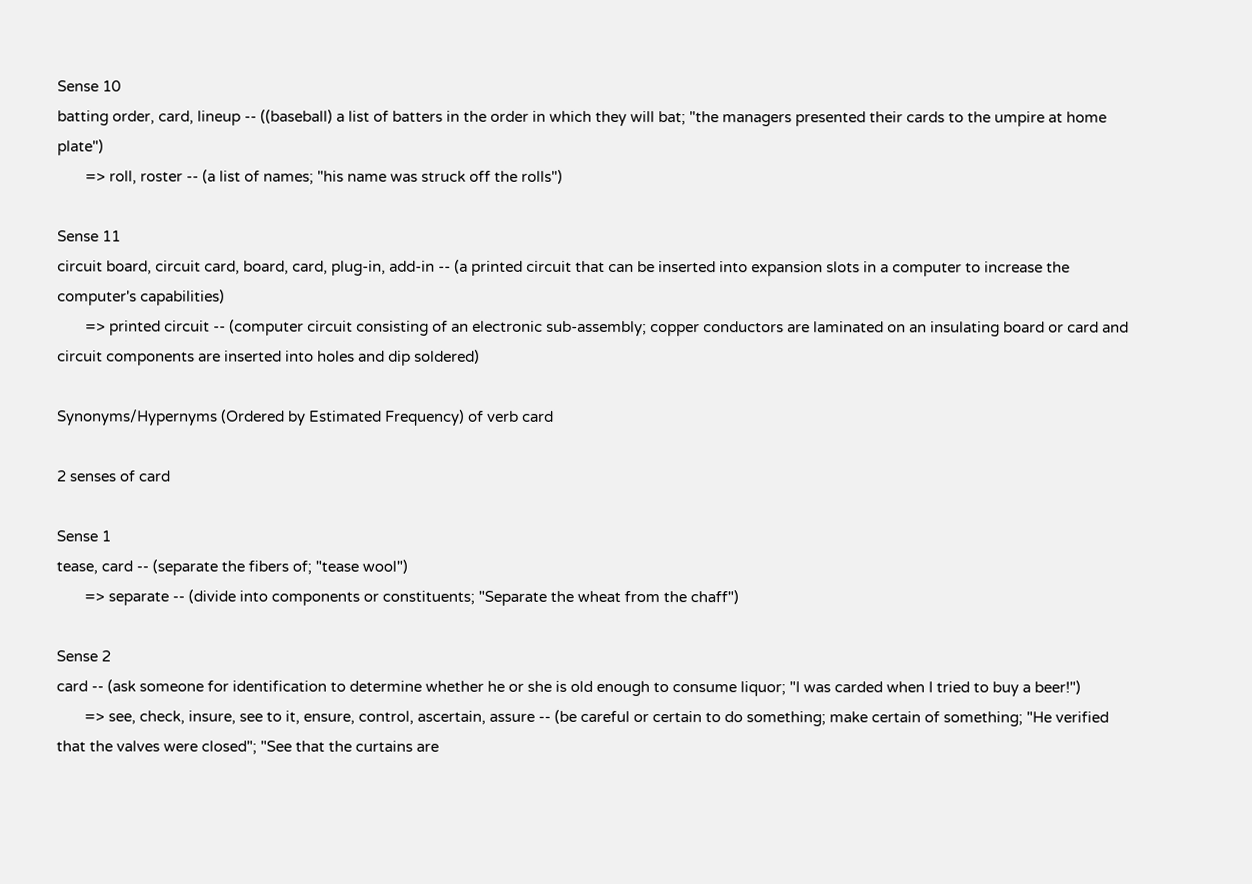Sense 10
batting order, card, lineup -- ((baseball) a list of batters in the order in which they will bat; "the managers presented their cards to the umpire at home plate")
       => roll, roster -- (a list of names; "his name was struck off the rolls")

Sense 11
circuit board, circuit card, board, card, plug-in, add-in -- (a printed circuit that can be inserted into expansion slots in a computer to increase the computer's capabilities)
       => printed circuit -- (computer circuit consisting of an electronic sub-assembly; copper conductors are laminated on an insulating board or card and circuit components are inserted into holes and dip soldered)

Synonyms/Hypernyms (Ordered by Estimated Frequency) of verb card

2 senses of card

Sense 1
tease, card -- (separate the fibers of; "tease wool")
       => separate -- (divide into components or constituents; "Separate the wheat from the chaff")

Sense 2
card -- (ask someone for identification to determine whether he or she is old enough to consume liquor; "I was carded when I tried to buy a beer!")
       => see, check, insure, see to it, ensure, control, ascertain, assure -- (be careful or certain to do something; make certain of something; "He verified that the valves were closed"; "See that the curtains are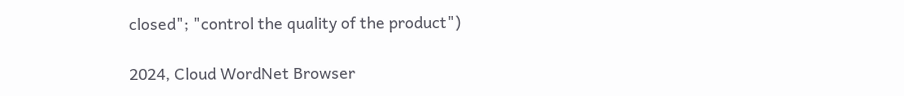closed"; "control the quality of the product")

2024, Cloud WordNet Browser